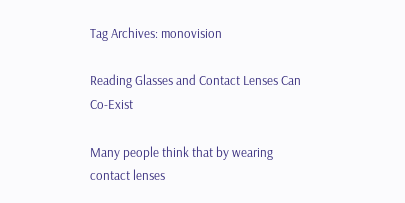Tag Archives: monovision

Reading Glasses and Contact Lenses Can Co-Exist

Many people think that by wearing contact lenses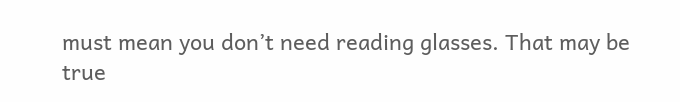must mean you don’t need reading glasses. That may be true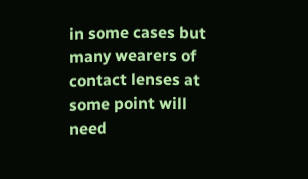in some cases but many wearers of contact lenses at some point will need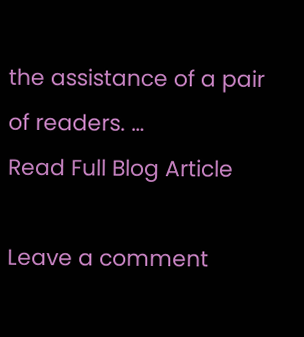the assistance of a pair of readers. …
Read Full Blog Article

Leave a comment